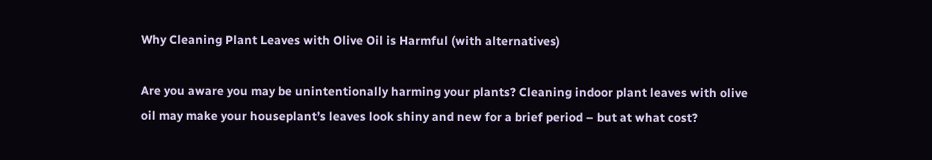Why Cleaning Plant Leaves with Olive Oil is Harmful (with alternatives)

Are you aware you may be unintentionally harming your plants? Cleaning indoor plant leaves with olive oil may make your houseplant’s leaves look shiny and new for a brief period – but at what cost?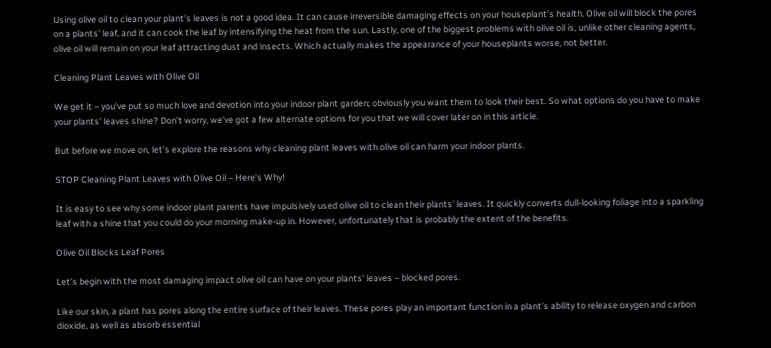Using olive oil to clean your plant’s leaves is not a good idea. It can cause irreversible damaging effects on your houseplant’s health. Olive oil will block the pores on a plants’ leaf, and it can cook the leaf by intensifying the heat from the sun. Lastly, one of the biggest problems with olive oil is, unlike other cleaning agents, olive oil will remain on your leaf attracting dust and insects. Which actually makes the appearance of your houseplants worse, not better.

Cleaning Plant Leaves with Olive Oil

We get it – you’ve put so much love and devotion into your indoor plant garden; obviously you want them to look their best. So what options do you have to make your plants’ leaves shine? Don’t worry, we’ve got a few alternate options for you that we will cover later on in this article.

But before we move on, let’s explore the reasons why cleaning plant leaves with olive oil can harm your indoor plants.

STOP Cleaning Plant Leaves with Olive Oil – Here’s Why!

It is easy to see why some indoor plant parents have impulsively used olive oil to clean their plants’ leaves. It quickly converts dull-looking foliage into a sparkling leaf with a shine that you could do your morning make-up in. However, unfortunately that is probably the extent of the benefits.

Olive Oil Blocks Leaf Pores

Let’s begin with the most damaging impact olive oil can have on your plants’ leaves – blocked pores.

Like our skin, a plant has pores along the entire surface of their leaves. These pores play an important function in a plant’s ability to release oxygen and carbon dioxide, as well as absorb essential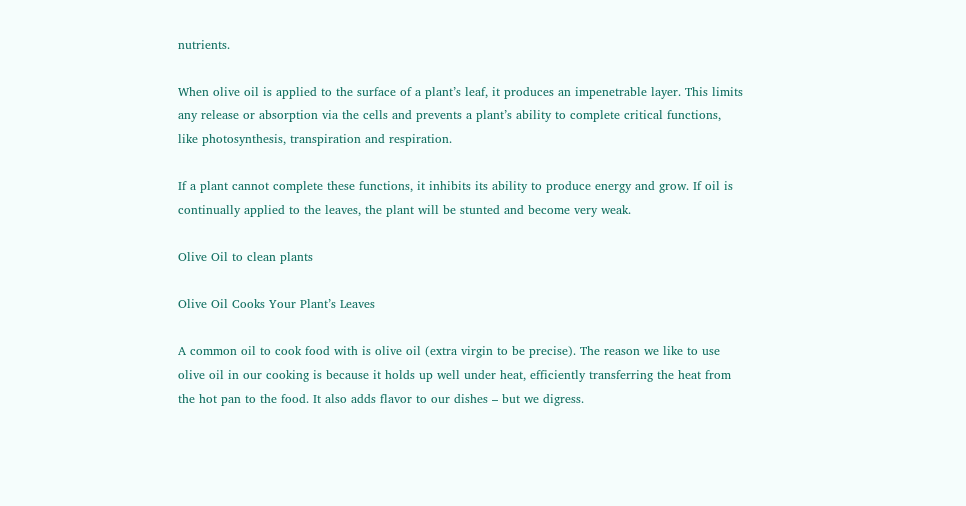nutrients.

When olive oil is applied to the surface of a plant’s leaf, it produces an impenetrable layer. This limits any release or absorption via the cells and prevents a plant’s ability to complete critical functions, like photosynthesis, transpiration and respiration.

If a plant cannot complete these functions, it inhibits its ability to produce energy and grow. If oil is continually applied to the leaves, the plant will be stunted and become very weak.

Olive Oil to clean plants

Olive Oil Cooks Your Plant’s Leaves

A common oil to cook food with is olive oil (extra virgin to be precise). The reason we like to use olive oil in our cooking is because it holds up well under heat, efficiently transferring the heat from the hot pan to the food. It also adds flavor to our dishes – but we digress.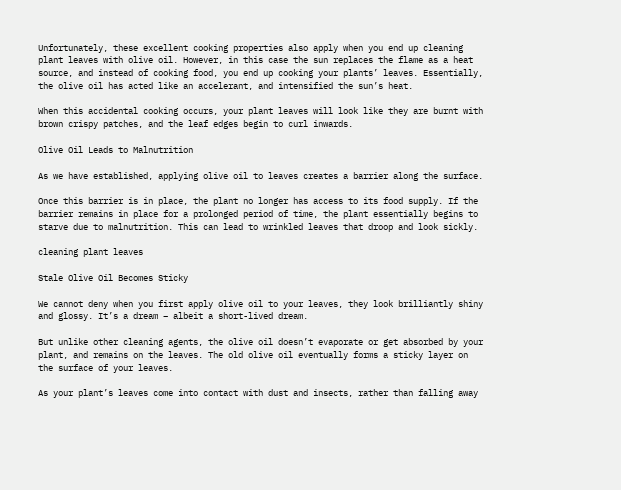Unfortunately, these excellent cooking properties also apply when you end up cleaning plant leaves with olive oil. However, in this case the sun replaces the flame as a heat source, and instead of cooking food, you end up cooking your plants’ leaves. Essentially, the olive oil has acted like an accelerant, and intensified the sun’s heat.

When this accidental cooking occurs, your plant leaves will look like they are burnt with brown crispy patches, and the leaf edges begin to curl inwards.

Olive Oil Leads to Malnutrition

As we have established, applying olive oil to leaves creates a barrier along the surface.

Once this barrier is in place, the plant no longer has access to its food supply. If the barrier remains in place for a prolonged period of time, the plant essentially begins to starve due to malnutrition. This can lead to wrinkled leaves that droop and look sickly.

cleaning plant leaves

Stale Olive Oil Becomes Sticky

We cannot deny when you first apply olive oil to your leaves, they look brilliantly shiny and glossy. It’s a dream – albeit a short-lived dream.

But unlike other cleaning agents, the olive oil doesn’t evaporate or get absorbed by your plant, and remains on the leaves. The old olive oil eventually forms a sticky layer on the surface of your leaves.

As your plant’s leaves come into contact with dust and insects, rather than falling away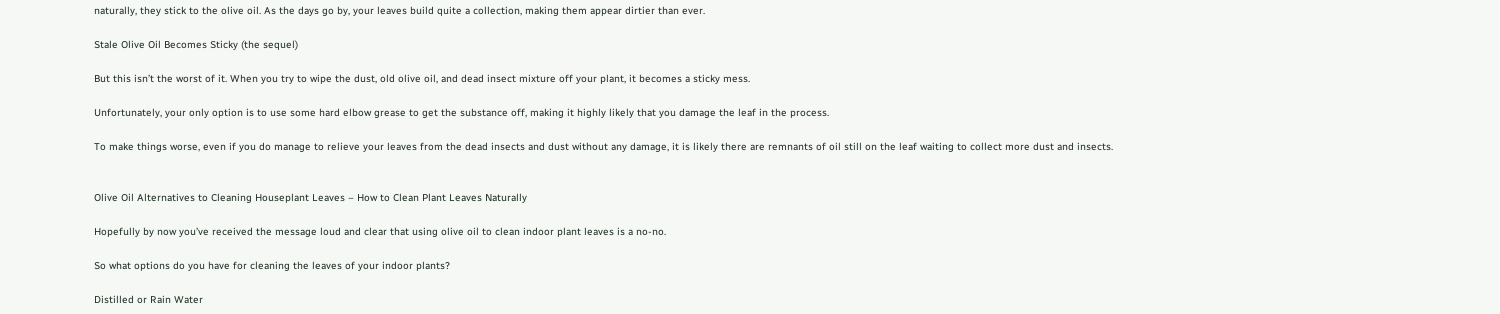naturally, they stick to the olive oil. As the days go by, your leaves build quite a collection, making them appear dirtier than ever.

Stale Olive Oil Becomes Sticky (the sequel)

But this isn’t the worst of it. When you try to wipe the dust, old olive oil, and dead insect mixture off your plant, it becomes a sticky mess.

Unfortunately, your only option is to use some hard elbow grease to get the substance off, making it highly likely that you damage the leaf in the process.

To make things worse, even if you do manage to relieve your leaves from the dead insects and dust without any damage, it is likely there are remnants of oil still on the leaf waiting to collect more dust and insects.


Olive Oil Alternatives to Cleaning Houseplant Leaves – How to Clean Plant Leaves Naturally

Hopefully by now you’ve received the message loud and clear that using olive oil to clean indoor plant leaves is a no-no.

So what options do you have for cleaning the leaves of your indoor plants?

Distilled or Rain Water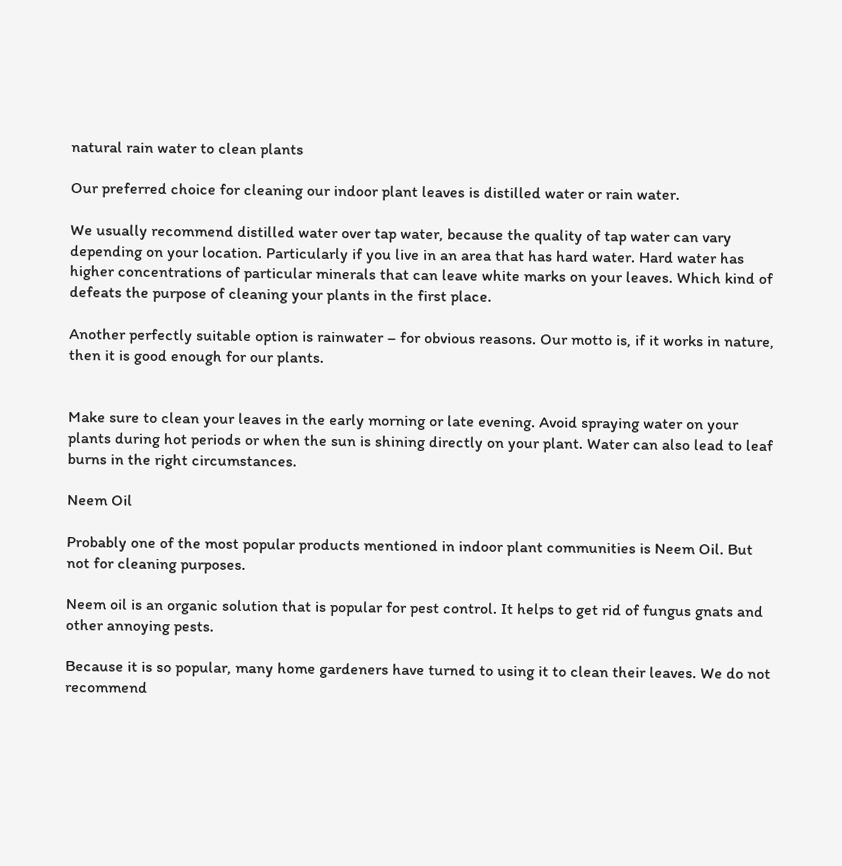natural rain water to clean plants

Our preferred choice for cleaning our indoor plant leaves is distilled water or rain water.

We usually recommend distilled water over tap water, because the quality of tap water can vary depending on your location. Particularly if you live in an area that has hard water. Hard water has higher concentrations of particular minerals that can leave white marks on your leaves. Which kind of defeats the purpose of cleaning your plants in the first place.

Another perfectly suitable option is rainwater – for obvious reasons. Our motto is, if it works in nature, then it is good enough for our plants.


Make sure to clean your leaves in the early morning or late evening. Avoid spraying water on your plants during hot periods or when the sun is shining directly on your plant. Water can also lead to leaf burns in the right circumstances.

Neem Oil

Probably one of the most popular products mentioned in indoor plant communities is Neem Oil. But not for cleaning purposes.

Neem oil is an organic solution that is popular for pest control. It helps to get rid of fungus gnats and other annoying pests.

Because it is so popular, many home gardeners have turned to using it to clean their leaves. We do not recommend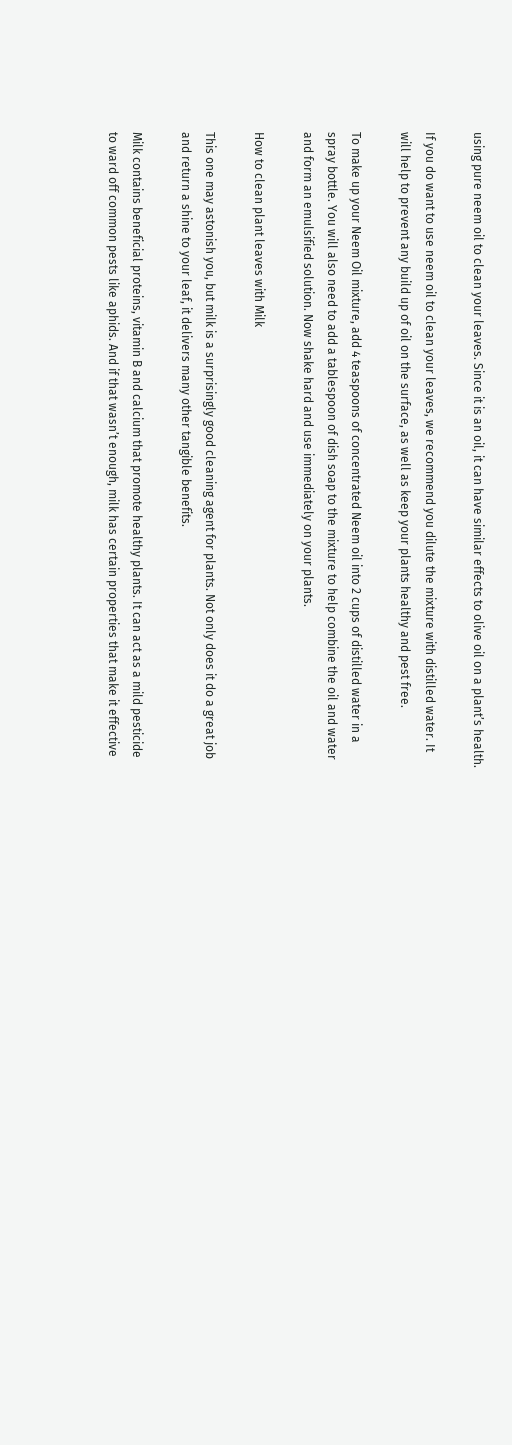using pure neem oil to clean your leaves. Since it is an oil, it can have similar effects to olive oil on a plant’s health.

If you do want to use neem oil to clean your leaves, we recommend you dilute the mixture with distilled water. It will help to prevent any build up of oil on the surface, as well as keep your plants healthy and pest free.

To make up your Neem Oil mixture, add 4 teaspoons of concentrated Neem oil into 2 cups of distilled water in a spray bottle. You will also need to add a tablespoon of dish soap to the mixture to help combine the oil and water and form an emulsified solution. Now shake hard and use immediately on your plants.

How to clean plant leaves with Milk

This one may astonish you, but milk is a surprisingly good cleaning agent for plants. Not only does it do a great job and return a shine to your leaf, it delivers many other tangible benefits.

Milk contains beneficial proteins, vitamin B and calcium that promote healthy plants. It can act as a mild pesticide to ward off common pests like aphids. And if that wasn’t enough, milk has certain properties that make it effective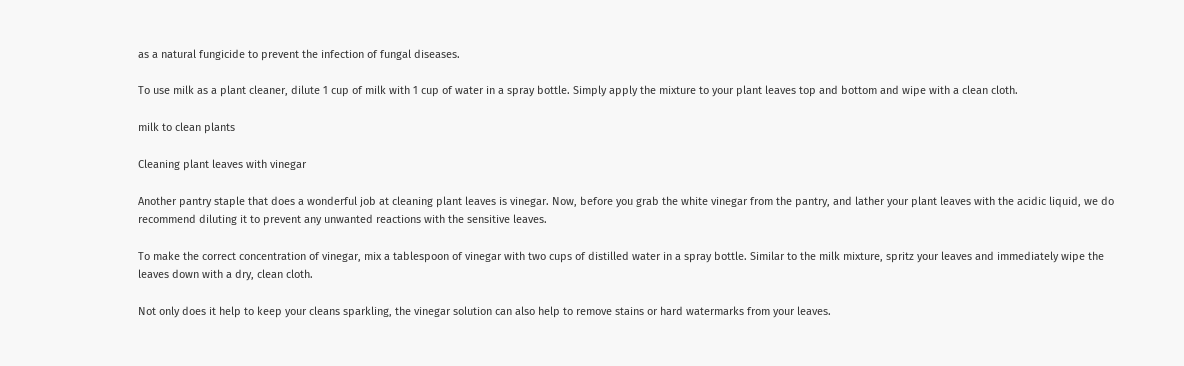as a natural fungicide to prevent the infection of fungal diseases.

To use milk as a plant cleaner, dilute 1 cup of milk with 1 cup of water in a spray bottle. Simply apply the mixture to your plant leaves top and bottom and wipe with a clean cloth.

milk to clean plants

Cleaning plant leaves with vinegar

Another pantry staple that does a wonderful job at cleaning plant leaves is vinegar. Now, before you grab the white vinegar from the pantry, and lather your plant leaves with the acidic liquid, we do recommend diluting it to prevent any unwanted reactions with the sensitive leaves.

To make the correct concentration of vinegar, mix a tablespoon of vinegar with two cups of distilled water in a spray bottle. Similar to the milk mixture, spritz your leaves and immediately wipe the leaves down with a dry, clean cloth.

Not only does it help to keep your cleans sparkling, the vinegar solution can also help to remove stains or hard watermarks from your leaves.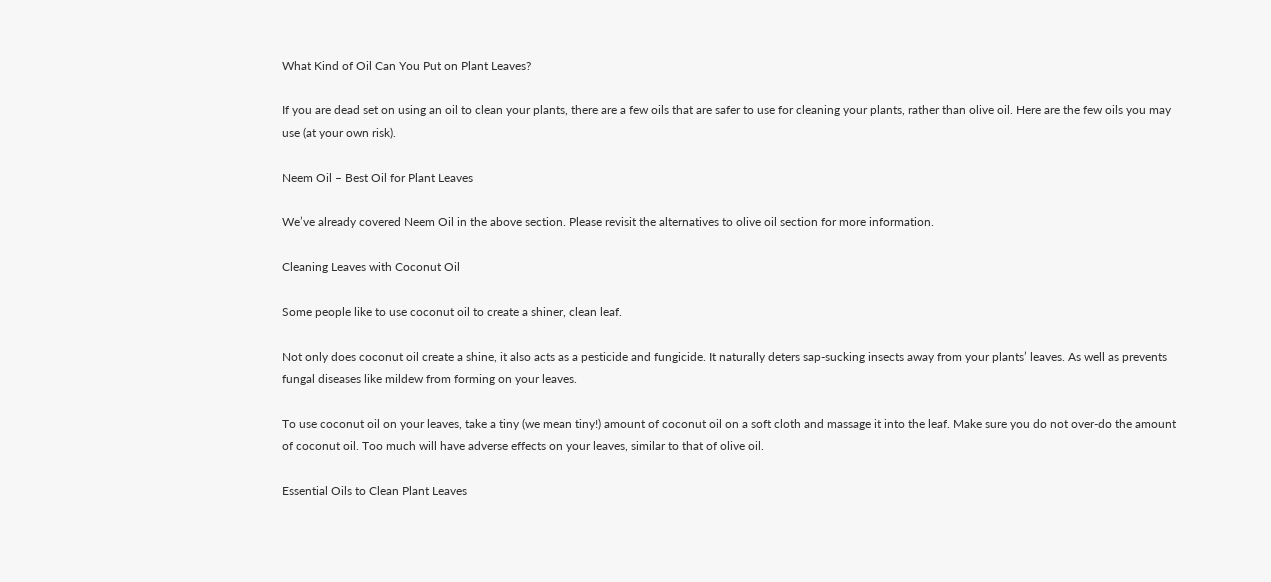What Kind of Oil Can You Put on Plant Leaves?

If you are dead set on using an oil to clean your plants, there are a few oils that are safer to use for cleaning your plants, rather than olive oil. Here are the few oils you may use (at your own risk).

Neem Oil – Best Oil for Plant Leaves

We’ve already covered Neem Oil in the above section. Please revisit the alternatives to olive oil section for more information.

Cleaning Leaves with Coconut Oil

Some people like to use coconut oil to create a shiner, clean leaf.

Not only does coconut oil create a shine, it also acts as a pesticide and fungicide. It naturally deters sap-sucking insects away from your plants’ leaves. As well as prevents fungal diseases like mildew from forming on your leaves.

To use coconut oil on your leaves, take a tiny (we mean tiny!) amount of coconut oil on a soft cloth and massage it into the leaf. Make sure you do not over-do the amount of coconut oil. Too much will have adverse effects on your leaves, similar to that of olive oil.

Essential Oils to Clean Plant Leaves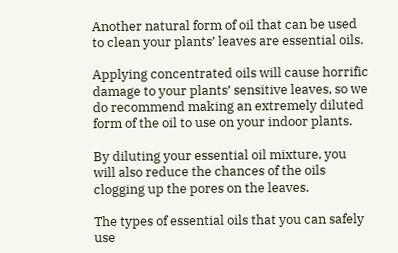Another natural form of oil that can be used to clean your plants’ leaves are essential oils.

Applying concentrated oils will cause horrific damage to your plants’ sensitive leaves, so we do recommend making an extremely diluted form of the oil to use on your indoor plants.

By diluting your essential oil mixture, you will also reduce the chances of the oils clogging up the pores on the leaves.

The types of essential oils that you can safely use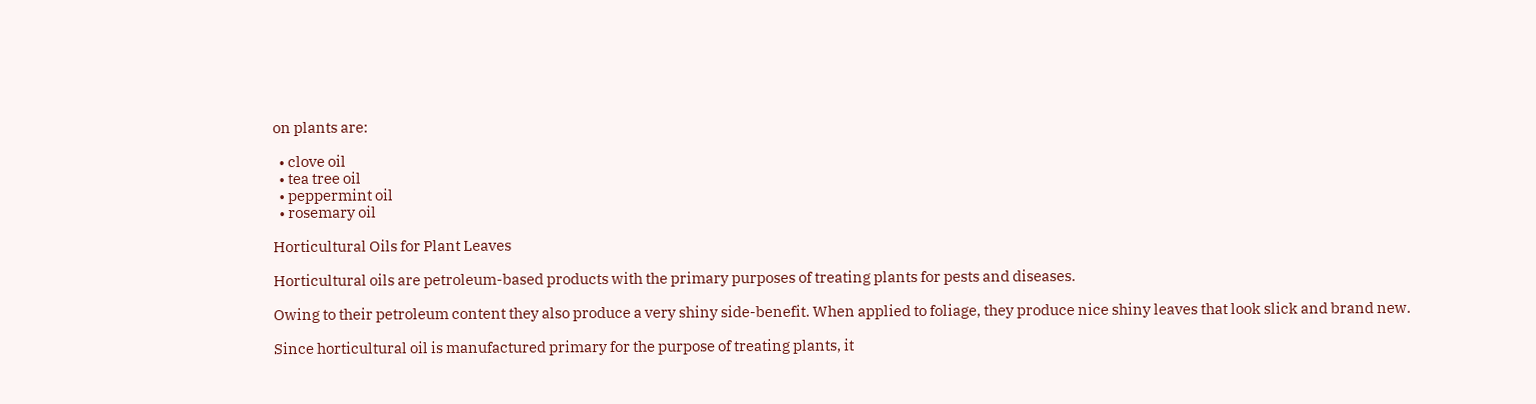on plants are:

  • clove oil
  • tea tree oil
  • peppermint oil
  • rosemary oil

Horticultural Oils for Plant Leaves

Horticultural oils are petroleum-based products with the primary purposes of treating plants for pests and diseases.

Owing to their petroleum content they also produce a very shiny side-benefit. When applied to foliage, they produce nice shiny leaves that look slick and brand new.

Since horticultural oil is manufactured primary for the purpose of treating plants, it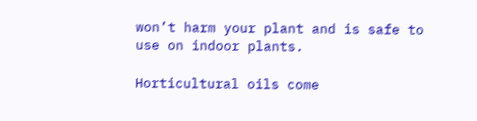won’t harm your plant and is safe to use on indoor plants.

Horticultural oils come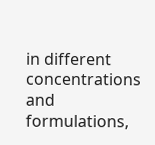in different concentrations and formulations,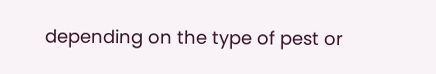depending on the type of pest or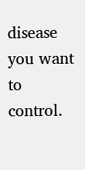disease you want to control.